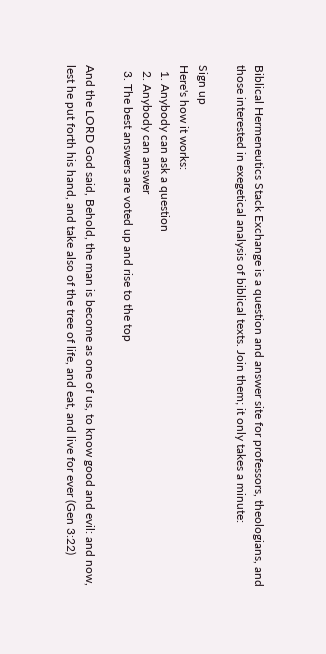Biblical Hermeneutics Stack Exchange is a question and answer site for professors, theologians, and those interested in exegetical analysis of biblical texts. Join them; it only takes a minute:

Sign up
Here's how it works:
  1. Anybody can ask a question
  2. Anybody can answer
  3. The best answers are voted up and rise to the top

And the LORD God said, Behold, the man is become as one of us, to know good and evil: and now, lest he put forth his hand, and take also of the tree of life, and eat, and live for ever (Gen 3:22)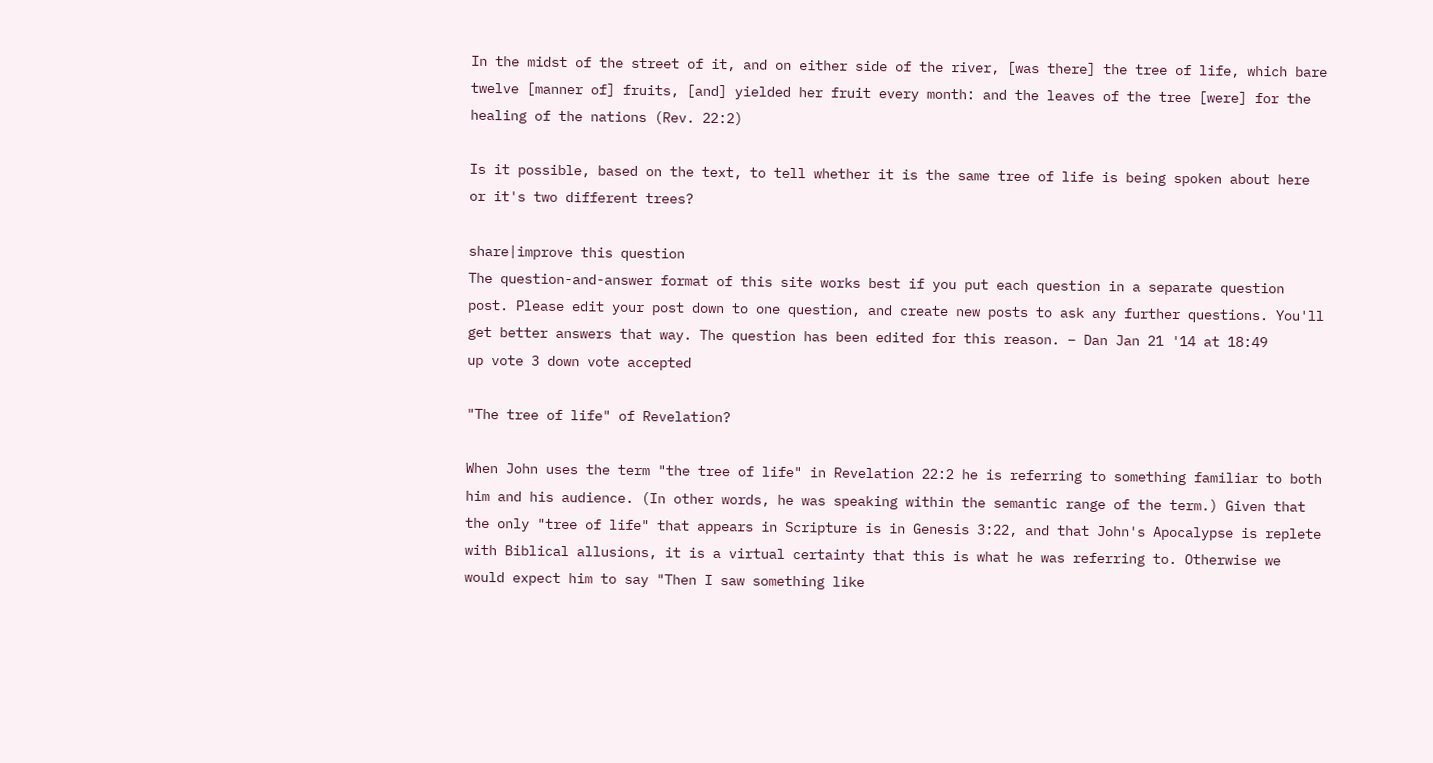In the midst of the street of it, and on either side of the river, [was there] the tree of life, which bare twelve [manner of] fruits, [and] yielded her fruit every month: and the leaves of the tree [were] for the healing of the nations (Rev. 22:2)

Is it possible, based on the text, to tell whether it is the same tree of life is being spoken about here or it's two different trees?

share|improve this question
The question-and-answer format of this site works best if you put each question in a separate question post. Please edit your post down to one question, and create new posts to ask any further questions. You'll get better answers that way. The question has been edited for this reason. – Dan Jan 21 '14 at 18:49
up vote 3 down vote accepted

"The tree of life" of Revelation?

When John uses the term "the tree of life" in Revelation 22:2 he is referring to something familiar to both him and his audience. (In other words, he was speaking within the semantic range of the term.) Given that the only "tree of life" that appears in Scripture is in Genesis 3:22, and that John's Apocalypse is replete with Biblical allusions, it is a virtual certainty that this is what he was referring to. Otherwise we would expect him to say "Then I saw something like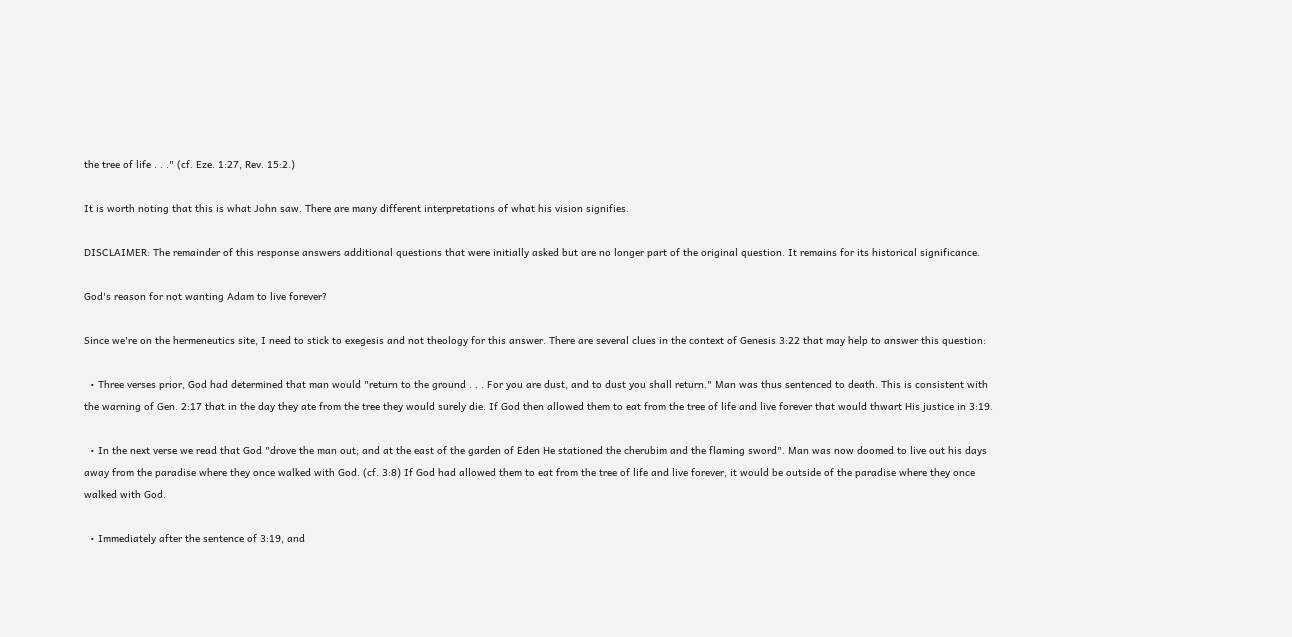the tree of life . . ." (cf. Eze. 1:27, Rev. 15:2.)

It is worth noting that this is what John saw. There are many different interpretations of what his vision signifies.

DISCLAIMER: The remainder of this response answers additional questions that were initially asked but are no longer part of the original question. It remains for its historical significance.

God's reason for not wanting Adam to live forever?

Since we're on the hermeneutics site, I need to stick to exegesis and not theology for this answer. There are several clues in the context of Genesis 3:22 that may help to answer this question:

  • Three verses prior, God had determined that man would "return to the ground . . . For you are dust, and to dust you shall return." Man was thus sentenced to death. This is consistent with the warning of Gen. 2:17 that in the day they ate from the tree they would surely die. If God then allowed them to eat from the tree of life and live forever that would thwart His justice in 3:19.

  • In the next verse we read that God "drove the man out; and at the east of the garden of Eden He stationed the cherubim and the flaming sword". Man was now doomed to live out his days away from the paradise where they once walked with God. (cf. 3:8) If God had allowed them to eat from the tree of life and live forever, it would be outside of the paradise where they once walked with God.

  • Immediately after the sentence of 3:19, and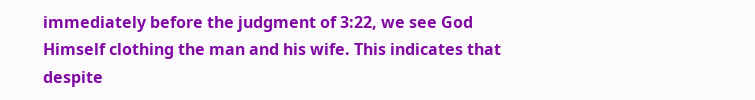immediately before the judgment of 3:22, we see God Himself clothing the man and his wife. This indicates that despite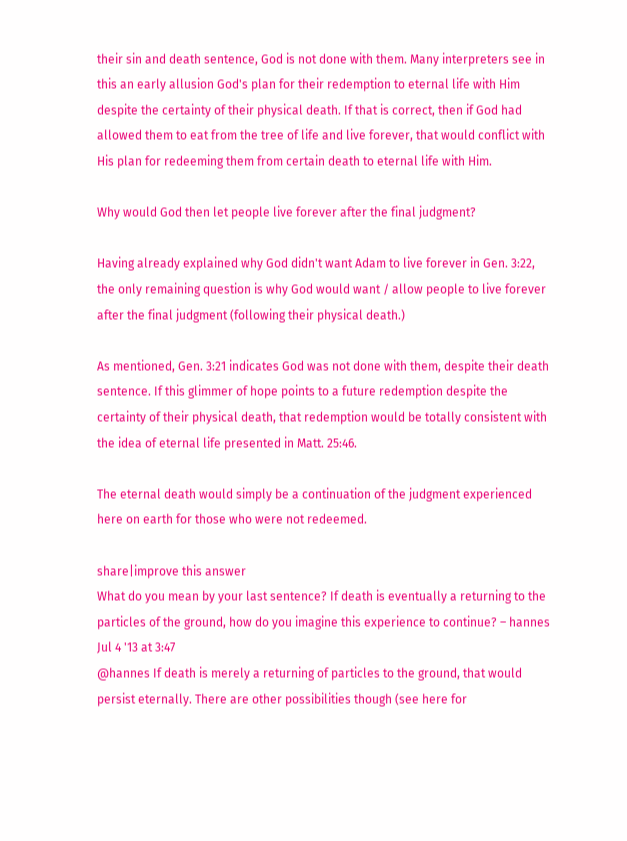their sin and death sentence, God is not done with them. Many interpreters see in this an early allusion God's plan for their redemption to eternal life with Him despite the certainty of their physical death. If that is correct, then if God had allowed them to eat from the tree of life and live forever, that would conflict with His plan for redeeming them from certain death to eternal life with Him.

Why would God then let people live forever after the final judgment?

Having already explained why God didn't want Adam to live forever in Gen. 3:22, the only remaining question is why God would want / allow people to live forever after the final judgment (following their physical death.)

As mentioned, Gen. 3:21 indicates God was not done with them, despite their death sentence. If this glimmer of hope points to a future redemption despite the certainty of their physical death, that redemption would be totally consistent with the idea of eternal life presented in Matt. 25:46.

The eternal death would simply be a continuation of the judgment experienced here on earth for those who were not redeemed.

share|improve this answer
What do you mean by your last sentence? If death is eventually a returning to the particles of the ground, how do you imagine this experience to continue? – hannes Jul 4 '13 at 3:47
@hannes If death is merely a returning of particles to the ground, that would persist eternally. There are other possibilities though (see here for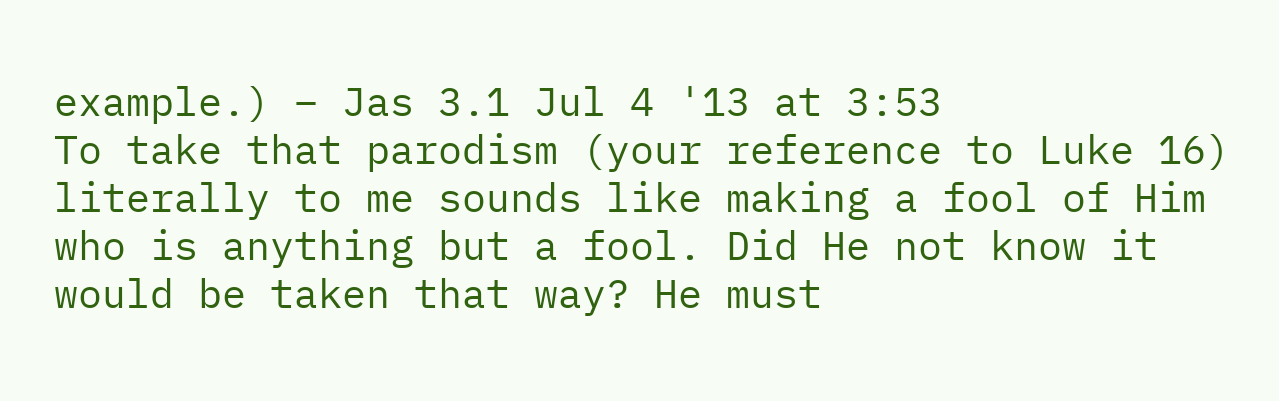example.) – Jas 3.1 Jul 4 '13 at 3:53
To take that parodism (your reference to Luke 16) literally to me sounds like making a fool of Him who is anything but a fool. Did He not know it would be taken that way? He must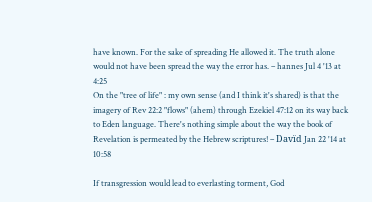have known. For the sake of spreading He allowed it. The truth alone would not have been spread the way the error has. – hannes Jul 4 '13 at 4:25
On the "tree of life" : my own sense (and I think it's shared) is that the imagery of Rev 22:2 "flows" (ahem) through Ezekiel 47:12 on its way back to Eden language. There's nothing simple about the way the book of Revelation is permeated by the Hebrew scriptures! – Davïd Jan 22 '14 at 10:58

If transgression would lead to everlasting torment, God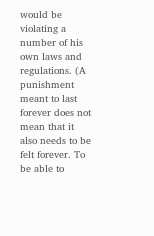would be violating a number of his own laws and regulations. (A punishment meant to last forever does not mean that it also needs to be felt forever. To be able to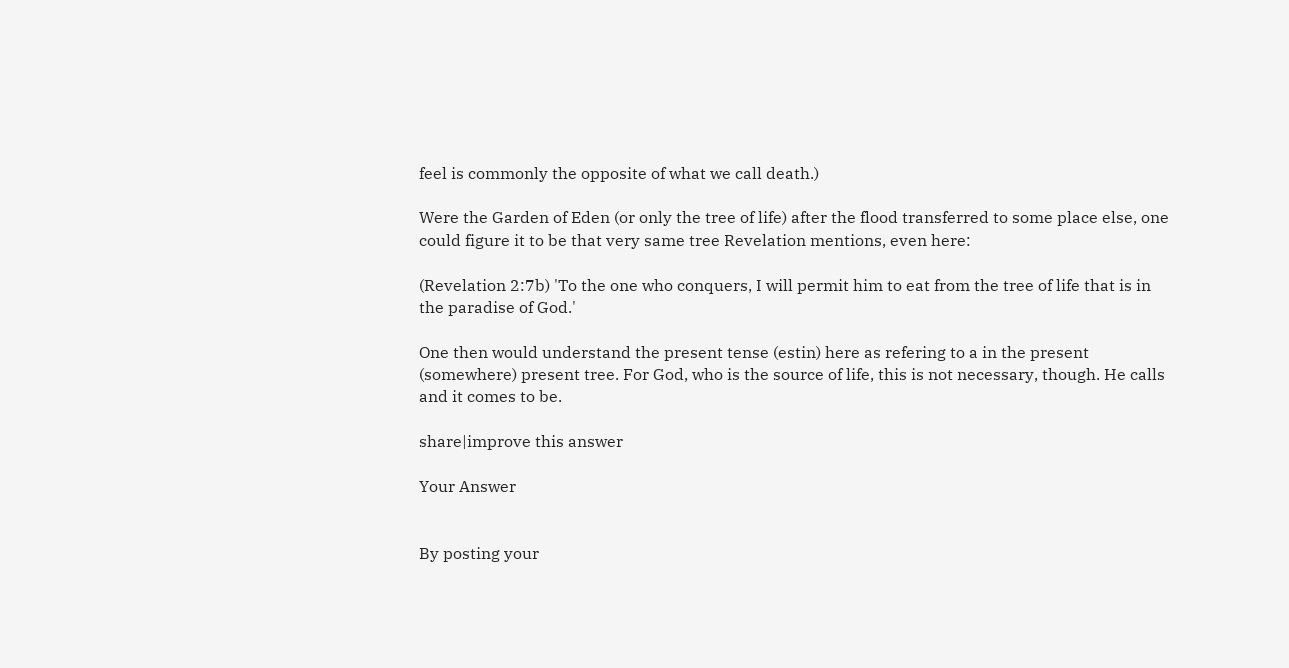feel is commonly the opposite of what we call death.)

Were the Garden of Eden (or only the tree of life) after the flood transferred to some place else, one could figure it to be that very same tree Revelation mentions, even here:

(Revelation 2:7b) 'To the one who conquers, I will permit him to eat from the tree of life that is in the paradise of God.'

One then would understand the present tense (estin) here as refering to a in the present (somewhere) present tree. For God, who is the source of life, this is not necessary, though. He calls and it comes to be.

share|improve this answer

Your Answer


By posting your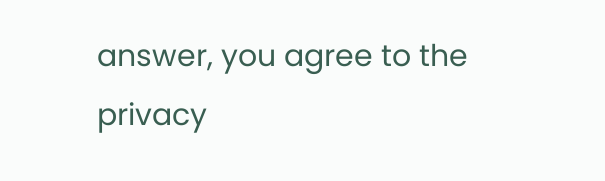answer, you agree to the privacy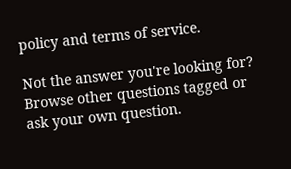policy and terms of service.

Not the answer you're looking for? Browse other questions tagged or ask your own question.